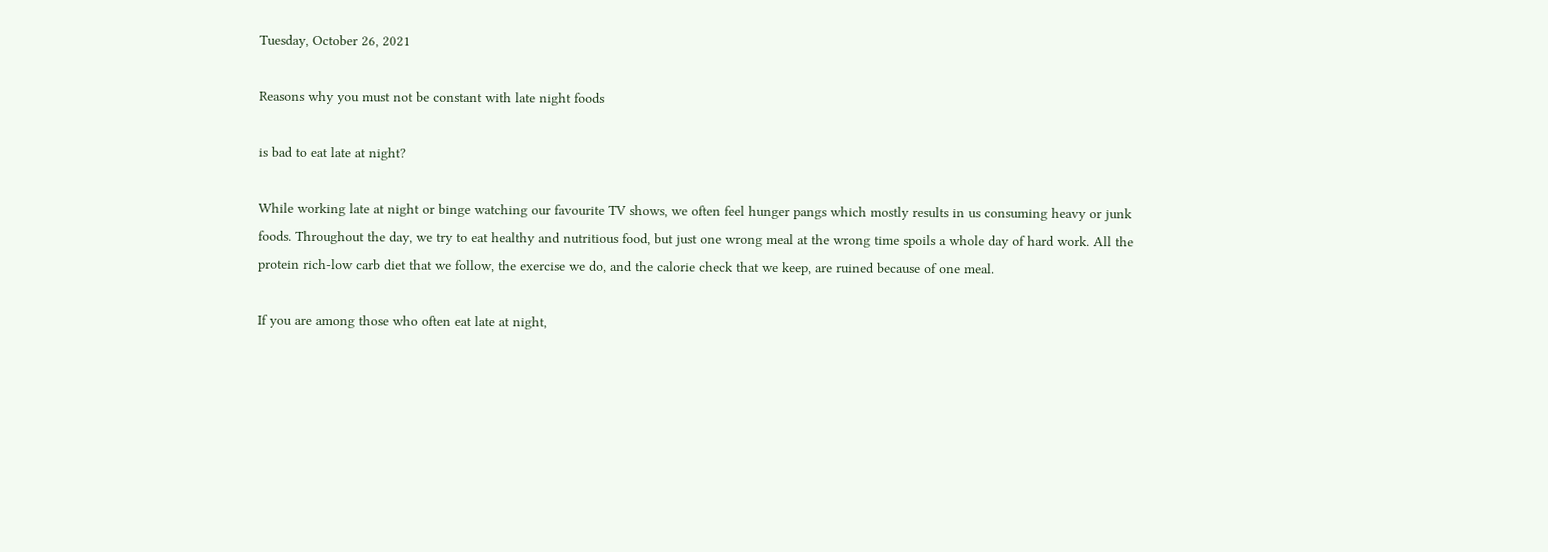Tuesday, October 26, 2021

Reasons why you must not be constant with late night foods

is bad to eat late at night?

While working late at night or binge watching our favourite TV shows, we often feel hunger pangs which mostly results in us consuming heavy or junk foods. Throughout the day, we try to eat healthy and nutritious food, but just one wrong meal at the wrong time spoils a whole day of hard work. All the protein rich-low carb diet that we follow, the exercise we do, and the calorie check that we keep, are ruined because of one meal.

If you are among those who often eat late at night,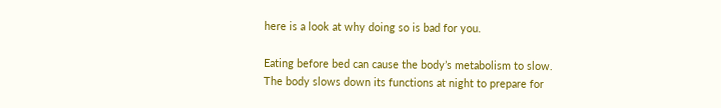here is a look at why doing so is bad for you.

Eating before bed can cause the body’s metabolism to slow. The body slows down its functions at night to prepare for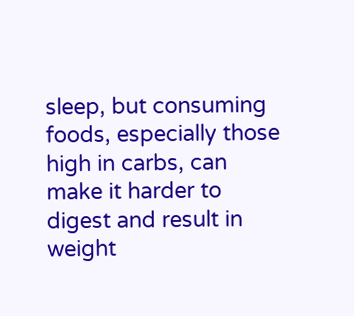sleep, but consuming foods, especially those high in carbs, can make it harder to digest and result in weight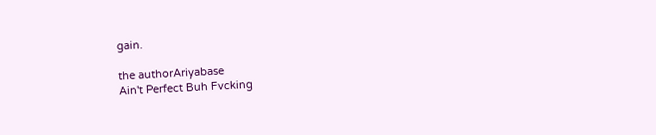gain.

the authorAriyabase
Ain't Perfect Buh Fvcking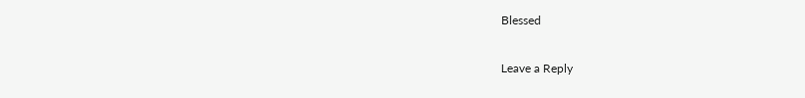Blessed

Leave a Reply